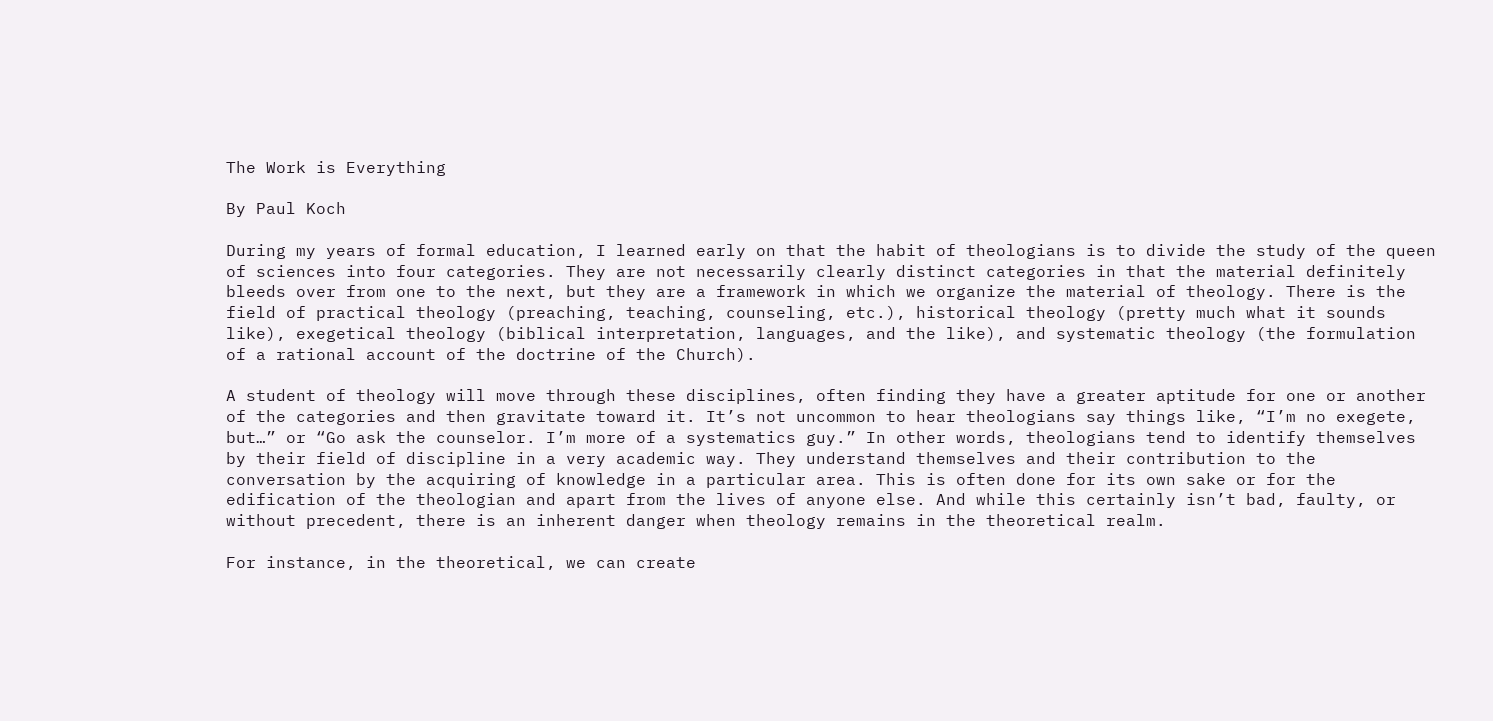The Work is Everything

By Paul Koch

During my years of formal education, I learned early on that the habit of theologians is to divide the study of the queen of sciences into four categories. They are not necessarily clearly distinct categories in that the material definitely bleeds over from one to the next, but they are a framework in which we organize the material of theology. There is the field of practical theology (preaching, teaching, counseling, etc.), historical theology (pretty much what it sounds like), exegetical theology (biblical interpretation, languages, and the like), and systematic theology (the formulation of a rational account of the doctrine of the Church).

A student of theology will move through these disciplines, often finding they have a greater aptitude for one or another of the categories and then gravitate toward it. It’s not uncommon to hear theologians say things like, “I’m no exegete, but…” or “Go ask the counselor. I’m more of a systematics guy.” In other words, theologians tend to identify themselves by their field of discipline in a very academic way. They understand themselves and their contribution to the conversation by the acquiring of knowledge in a particular area. This is often done for its own sake or for the edification of the theologian and apart from the lives of anyone else. And while this certainly isn’t bad, faulty, or without precedent, there is an inherent danger when theology remains in the theoretical realm.

For instance, in the theoretical, we can create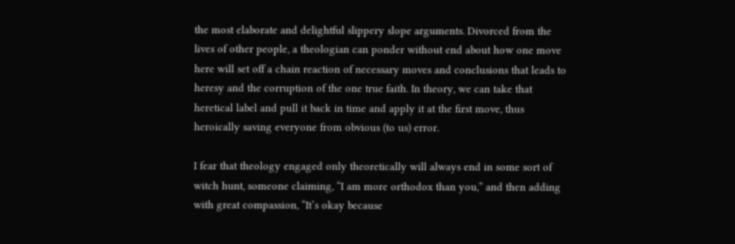the most elaborate and delightful slippery slope arguments. Divorced from the lives of other people, a theologian can ponder without end about how one move here will set off a chain reaction of necessary moves and conclusions that leads to heresy and the corruption of the one true faith. In theory, we can take that heretical label and pull it back in time and apply it at the first move, thus heroically saving everyone from obvious (to us) error.

I fear that theology engaged only theoretically will always end in some sort of witch hunt, someone claiming, “I am more orthodox than you,” and then adding with great compassion, “It’s okay because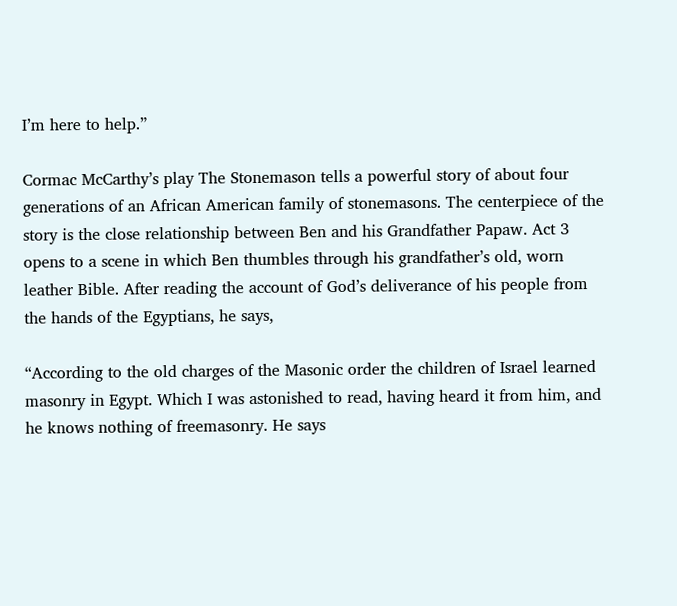I’m here to help.”

Cormac McCarthy’s play The Stonemason tells a powerful story of about four generations of an African American family of stonemasons. The centerpiece of the story is the close relationship between Ben and his Grandfather Papaw. Act 3 opens to a scene in which Ben thumbles through his grandfather’s old, worn leather Bible. After reading the account of God’s deliverance of his people from the hands of the Egyptians, he says,

“According to the old charges of the Masonic order the children of Israel learned masonry in Egypt. Which I was astonished to read, having heard it from him, and he knows nothing of freemasonry. He says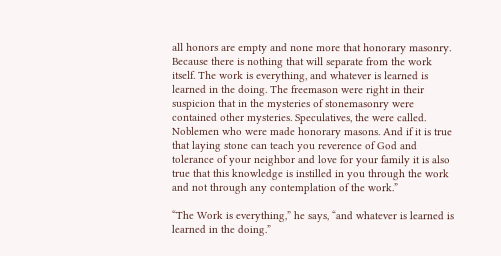all honors are empty and none more that honorary masonry. Because there is nothing that will separate from the work itself. The work is everything, and whatever is learned is learned in the doing. The freemason were right in their suspicion that in the mysteries of stonemasonry were contained other mysteries. Speculatives, the were called. Noblemen who were made honorary masons. And if it is true that laying stone can teach you reverence of God and tolerance of your neighbor and love for your family it is also true that this knowledge is instilled in you through the work and not through any contemplation of the work.”

“The Work is everything,” he says, “and whatever is learned is learned in the doing.”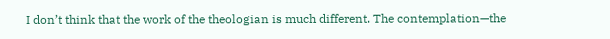I don’t think that the work of the theologian is much different. The contemplation—the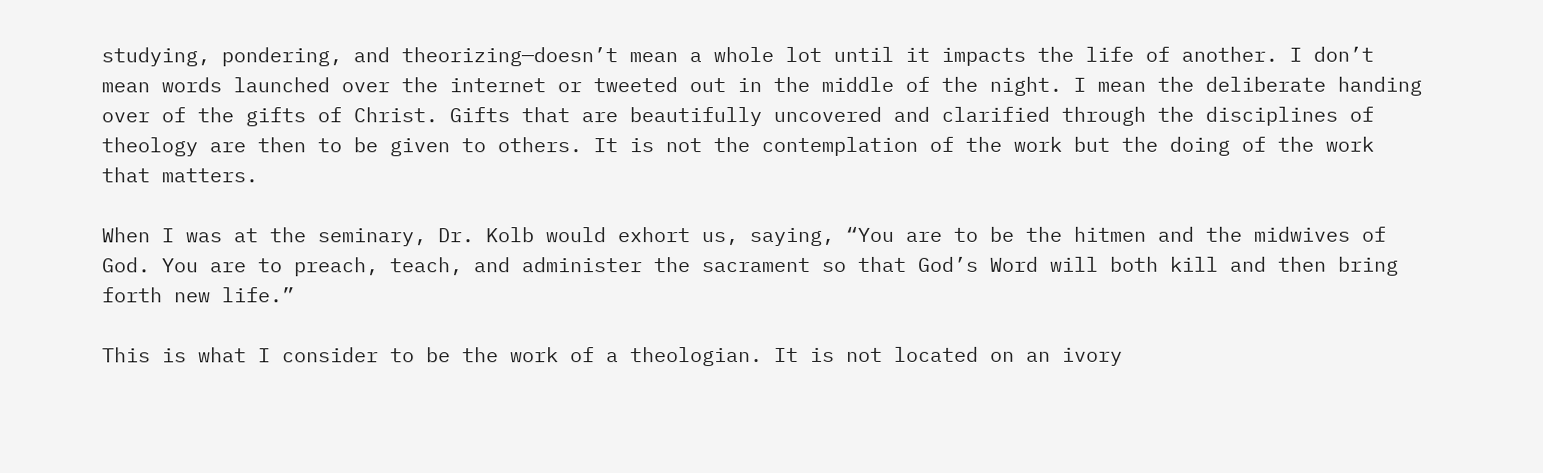studying, pondering, and theorizing—doesn’t mean a whole lot until it impacts the life of another. I don’t mean words launched over the internet or tweeted out in the middle of the night. I mean the deliberate handing over of the gifts of Christ. Gifts that are beautifully uncovered and clarified through the disciplines of theology are then to be given to others. It is not the contemplation of the work but the doing of the work that matters.

When I was at the seminary, Dr. Kolb would exhort us, saying, “You are to be the hitmen and the midwives of God. You are to preach, teach, and administer the sacrament so that God’s Word will both kill and then bring forth new life.”

This is what I consider to be the work of a theologian. It is not located on an ivory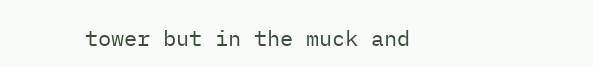tower but in the muck and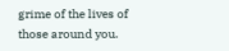grime of the lives of those around you.